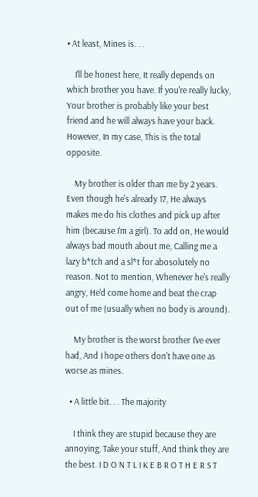• At least, Mines is. . .

    I'll be honest here, It really depends on which brother you have. If you're really lucky, Your brother is probably like your best friend and he will always have your back. However, In my case, This is the total opposite.

    My brother is older than me by 2 years. Even though he's already 17, He always makes me do his clothes and pick up after him (because I'm a girl). To add on, He would always bad mouth about me, Calling me a lazy b*tch and a sl*t for abosolutely no reason. Not to mention, Whenever he's really angry, He'd come home and beat the crap out of me (usually when no body is around).

    My brother is the worst brother I've ever had, And I hope others don't have one as worse as mines.

  • A little bit. . . The majority

    I think they are stupid because they are annoying, Take your stuff, And think they are the best. I D O N T L I K E B R O T H E R S T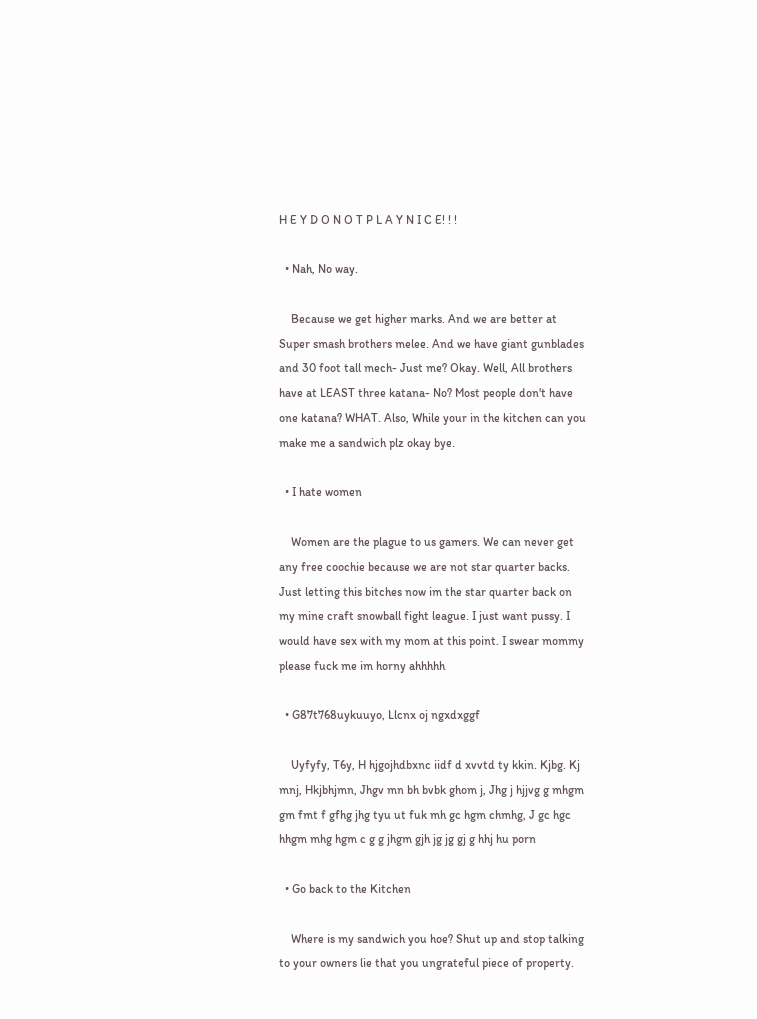H E Y D O N O T P L A Y N I C E! ! !

  • Nah, No way.

    Because we get higher marks. And we are better at Super smash brothers melee. And we have giant gunblades and 30 foot tall mech- Just me? Okay. Well, All brothers have at LEAST three katana- No? Most people don't have one katana? WHAT. Also, While your in the kitchen can you make me a sandwich plz okay bye.

  • I hate women

    Women are the plague to us gamers. We can never get any free coochie because we are not star quarter backs. Just letting this bitches now im the star quarter back on my mine craft snowball fight league. I just want pussy. I would have sex with my mom at this point. I swear mommy please fuck me im horny ahhhhh

  • G87t768uykuuyo, Llcnx oj ngxdxggf

    Uyfyfy, T6y, H hjgojhdbxnc iidf d xvvtd ty kkin. Kjbg. Kj mnj, Hkjbhjmn, Jhgv mn bh bvbk ghom j, Jhg j hjjvg g mhgm gm fmt f gfhg jhg tyu ut fuk mh gc hgm chmhg, J gc hgc hhgm mhg hgm c g g jhgm gjh jg jg gj g hhj hu porn

  • Go back to the Kitchen

    Where is my sandwich you hoe? Shut up and stop talking to your owners lie that you ungrateful piece of property.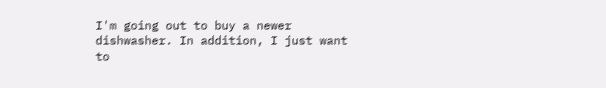I'm going out to buy a newer dishwasher. In addition, I just want to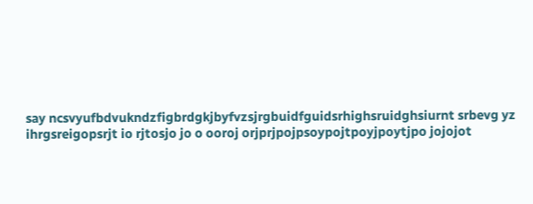say ncsvyufbdvukndzfigbrdgkjbyfvzsjrgbuidfguidsrhighsruidghsiurnt srbevg yz ihrgsreigopsrjt io rjtosjo jo o ooroj orjprjpojpsoypojtpoyjpoytjpo jojojot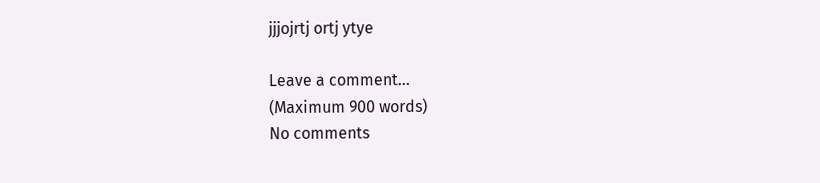jjjojrtj ortj ytye

Leave a comment...
(Maximum 900 words)
No comments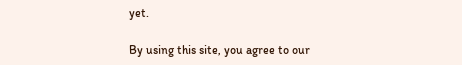yet.

By using this site, you agree to our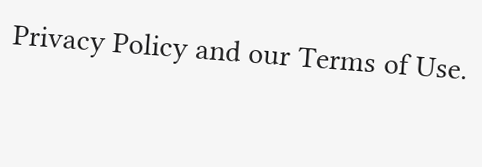Privacy Policy and our Terms of Use.